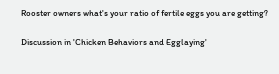Rooster owners what's your ratio of fertile eggs you are getting?

Discussion in 'Chicken Behaviors and Egglaying'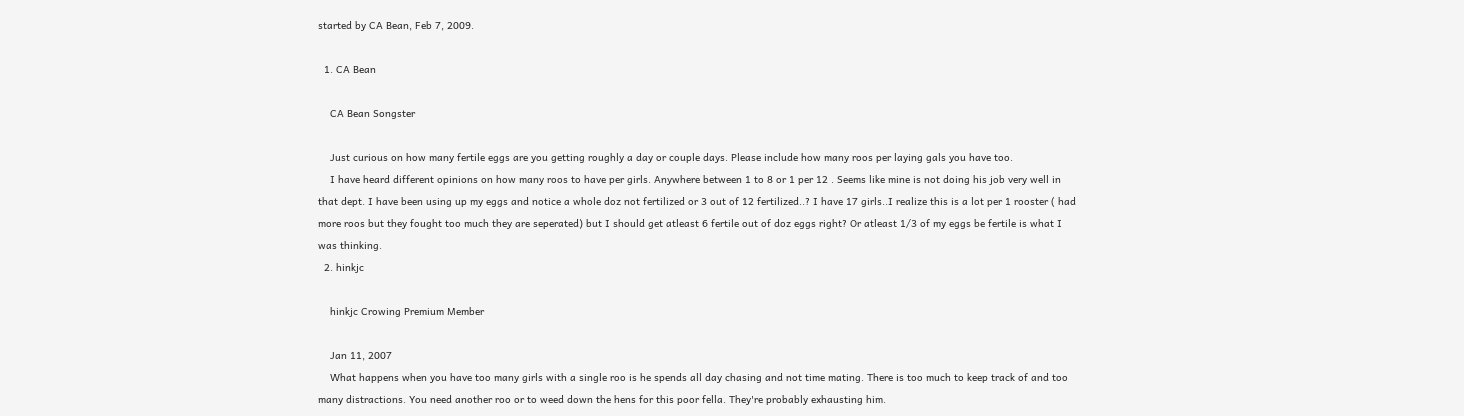started by CA Bean, Feb 7, 2009.

  1. CA Bean

    CA Bean Songster

    Just curious on how many fertile eggs are you getting roughly a day or couple days. Please include how many roos per laying gals you have too.
    I have heard different opinions on how many roos to have per girls. Anywhere between 1 to 8 or 1 per 12 . Seems like mine is not doing his job very well in that dept. I have been using up my eggs and notice a whole doz not fertilized or 3 out of 12 fertilized..? I have 17 girls..I realize this is a lot per 1 rooster ( had more roos but they fought too much they are seperated) but I should get atleast 6 fertile out of doz eggs right? Or atleast 1/3 of my eggs be fertile is what I was thinking.
  2. hinkjc

    hinkjc Crowing Premium Member

    Jan 11, 2007
    What happens when you have too many girls with a single roo is he spends all day chasing and not time mating. There is too much to keep track of and too many distractions. You need another roo or to weed down the hens for this poor fella. They're probably exhausting him.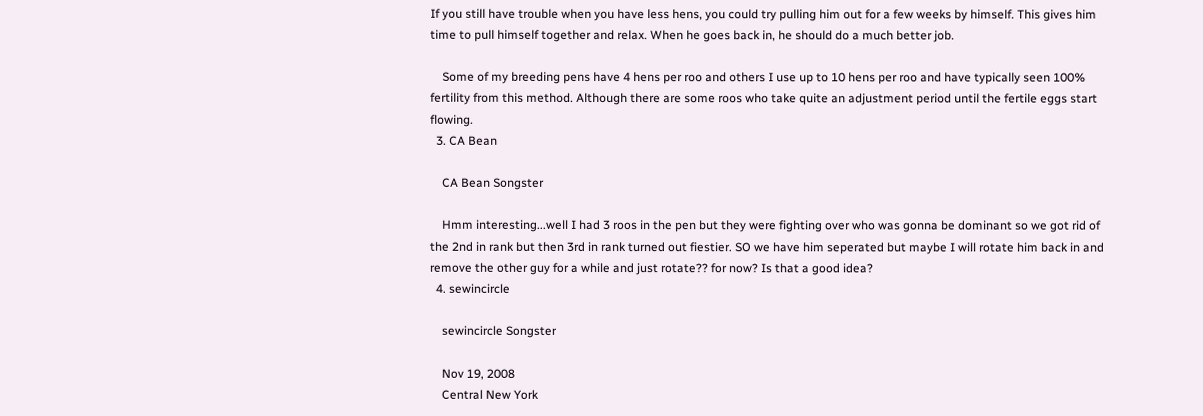If you still have trouble when you have less hens, you could try pulling him out for a few weeks by himself. This gives him time to pull himself together and relax. When he goes back in, he should do a much better job.

    Some of my breeding pens have 4 hens per roo and others I use up to 10 hens per roo and have typically seen 100% fertility from this method. Although there are some roos who take quite an adjustment period until the fertile eggs start flowing.
  3. CA Bean

    CA Bean Songster

    Hmm interesting...well I had 3 roos in the pen but they were fighting over who was gonna be dominant so we got rid of the 2nd in rank but then 3rd in rank turned out fiestier. SO we have him seperated but maybe I will rotate him back in and remove the other guy for a while and just rotate?? for now? Is that a good idea?
  4. sewincircle

    sewincircle Songster

    Nov 19, 2008
    Central New York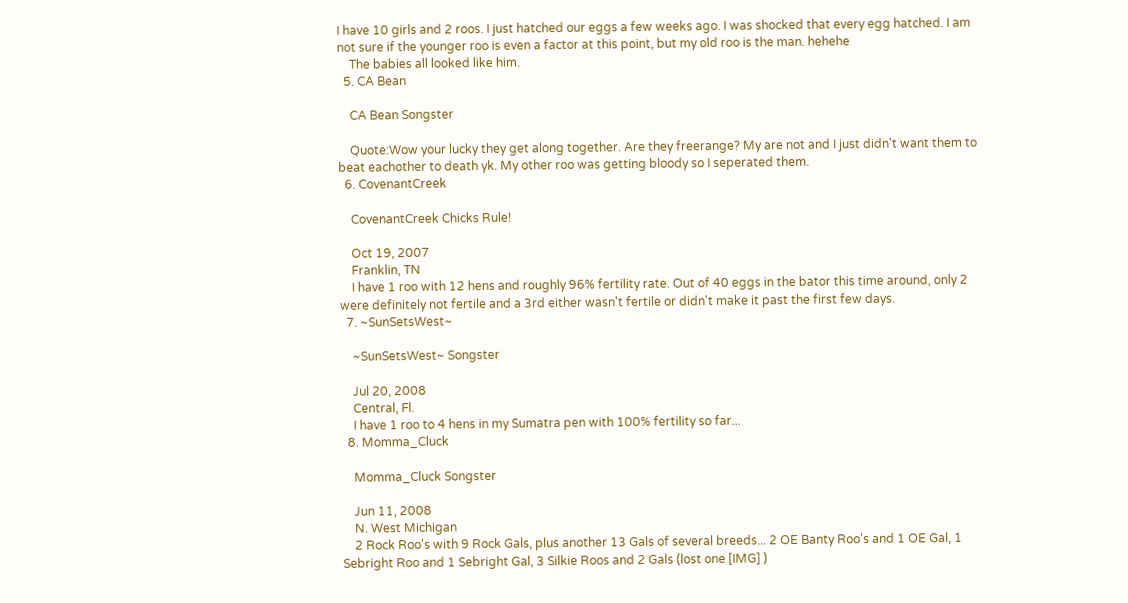I have 10 girls and 2 roos. I just hatched our eggs a few weeks ago. I was shocked that every egg hatched. I am not sure if the younger roo is even a factor at this point, but my old roo is the man. hehehe
    The babies all looked like him.
  5. CA Bean

    CA Bean Songster

    Quote:Wow your lucky they get along together. Are they freerange? My are not and I just didn't want them to beat eachother to death yk. My other roo was getting bloody so I seperated them.
  6. CovenantCreek

    CovenantCreek Chicks Rule!

    Oct 19, 2007
    Franklin, TN
    I have 1 roo with 12 hens and roughly 96% fertility rate. Out of 40 eggs in the bator this time around, only 2 were definitely not fertile and a 3rd either wasn't fertile or didn't make it past the first few days.
  7. ~SunSetsWest~

    ~SunSetsWest~ Songster

    Jul 20, 2008
    Central, Fl.
    I have 1 roo to 4 hens in my Sumatra pen with 100% fertility so far...
  8. Momma_Cluck

    Momma_Cluck Songster

    Jun 11, 2008
    N. West Michigan
    2 Rock Roo's with 9 Rock Gals, plus another 13 Gals of several breeds... 2 OE Banty Roo's and 1 OE Gal, 1 Sebright Roo and 1 Sebright Gal, 3 Silkie Roos and 2 Gals (lost one [IMG] )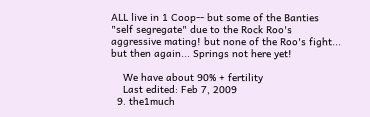ALL live in 1 Coop-- but some of the Banties "self segregate" due to the Rock Roo's aggressive mating! but none of the Roo's fight... but then again... Springs not here yet!

    We have about 90% + fertility
    Last edited: Feb 7, 2009
  9. the1much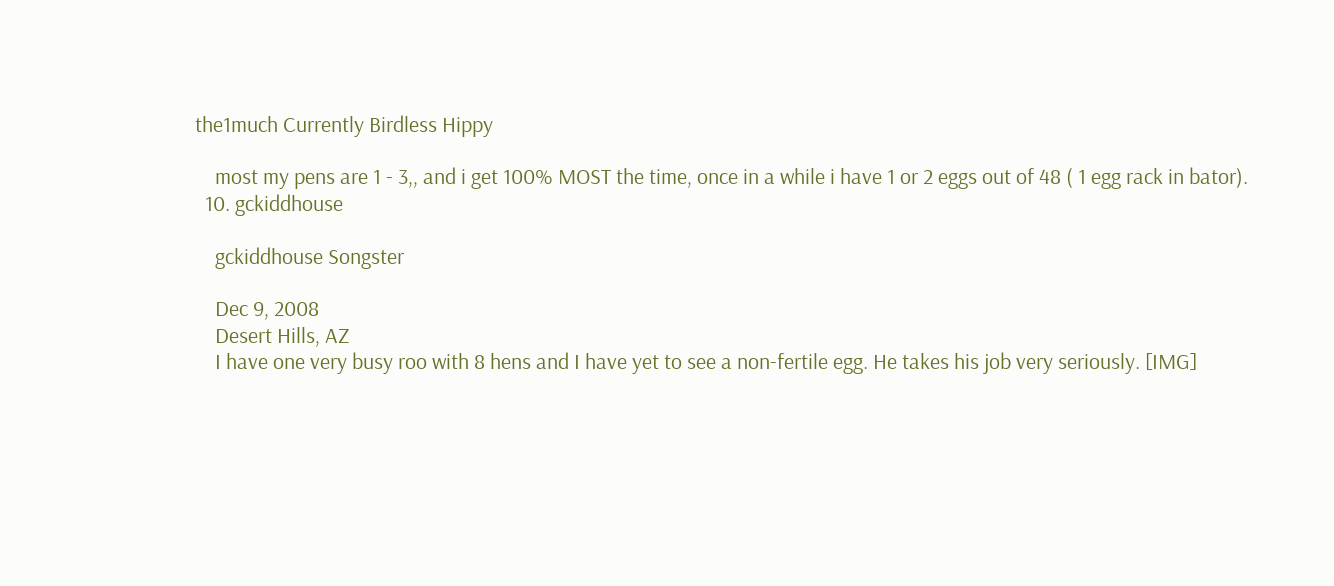the1much Currently Birdless Hippy

    most my pens are 1 - 3,, and i get 100% MOST the time, once in a while i have 1 or 2 eggs out of 48 ( 1 egg rack in bator).
  10. gckiddhouse

    gckiddhouse Songster

    Dec 9, 2008
    Desert Hills, AZ
    I have one very busy roo with 8 hens and I have yet to see a non-fertile egg. He takes his job very seriously. [IMG]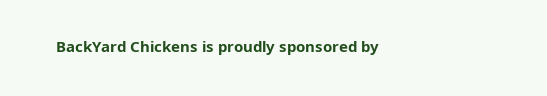BackYard Chickens is proudly sponsored by